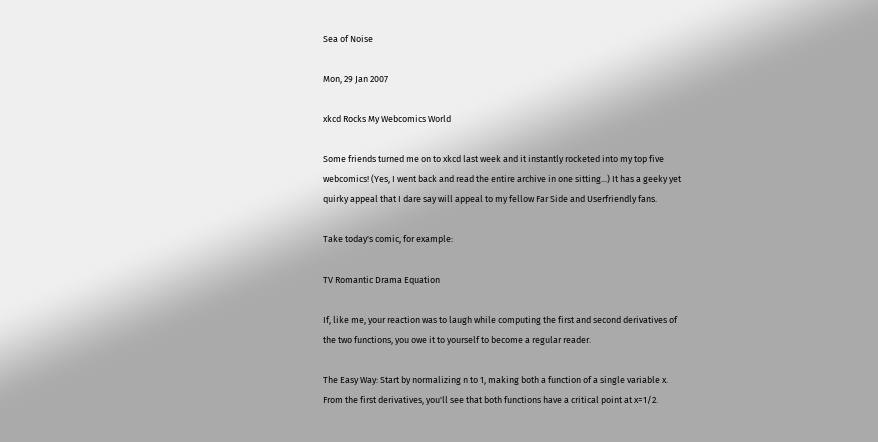Sea of Noise

Mon, 29 Jan 2007

xkcd Rocks My Webcomics World

Some friends turned me on to xkcd last week and it instantly rocketed into my top five webcomics! (Yes, I went back and read the entire archive in one sitting...) It has a geeky yet quirky appeal that I dare say will appeal to my fellow Far Side and Userfriendly fans.

Take today's comic, for example:

TV Romantic Drama Equation

If, like me, your reaction was to laugh while computing the first and second derivatives of the two functions, you owe it to yourself to become a regular reader.

The Easy Way: Start by normalizing n to 1, making both a function of a single variable x. From the first derivatives, you'll see that both functions have a critical point at x=1/2.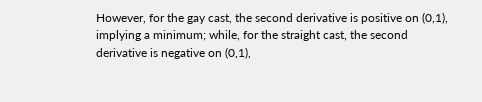However, for the gay cast, the second derivative is positive on (0,1), implying a minimum; while, for the straight cast, the second derivative is negative on (0,1),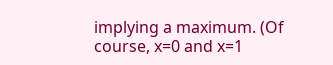implying a maximum. (Of course, x=0 and x=1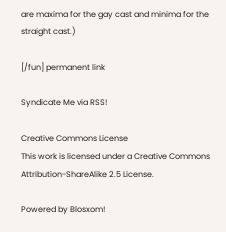are maxima for the gay cast and minima for the straight cast.)

[/fun] permanent link

Syndicate Me via RSS!

Creative Commons License
This work is licensed under a Creative Commons Attribution-ShareAlike 2.5 License.

Powered by Blosxom!